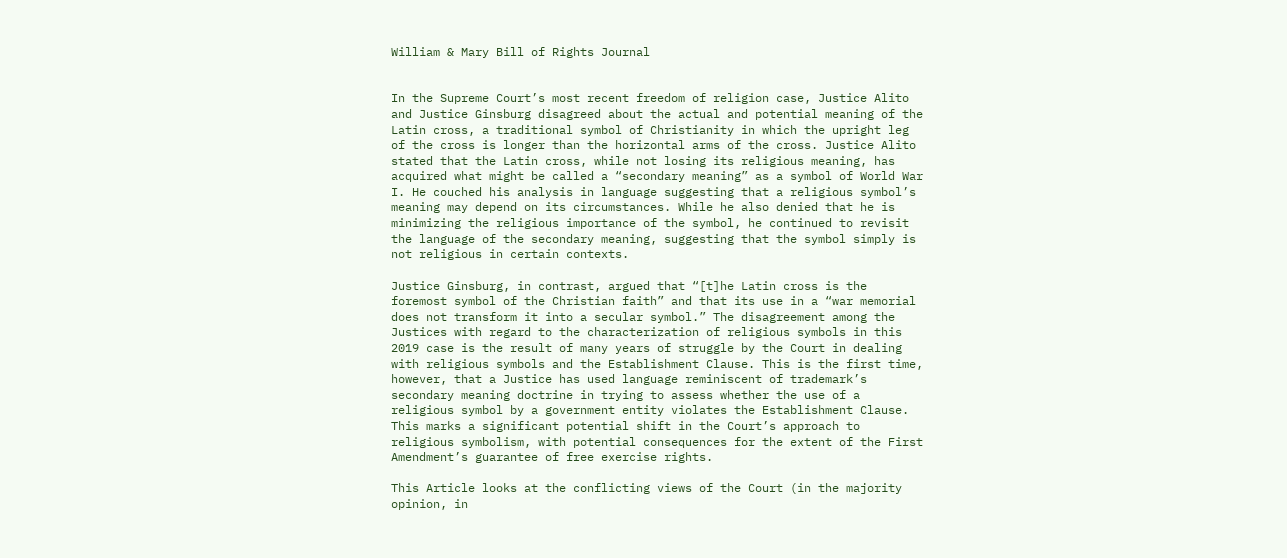William & Mary Bill of Rights Journal


In the Supreme Court’s most recent freedom of religion case, Justice Alito and Justice Ginsburg disagreed about the actual and potential meaning of the Latin cross, a traditional symbol of Christianity in which the upright leg of the cross is longer than the horizontal arms of the cross. Justice Alito stated that the Latin cross, while not losing its religious meaning, has acquired what might be called a “secondary meaning” as a symbol of World War I. He couched his analysis in language suggesting that a religious symbol’s meaning may depend on its circumstances. While he also denied that he is minimizing the religious importance of the symbol, he continued to revisit the language of the secondary meaning, suggesting that the symbol simply is not religious in certain contexts.

Justice Ginsburg, in contrast, argued that “[t]he Latin cross is the foremost symbol of the Christian faith” and that its use in a “war memorial does not transform it into a secular symbol.” The disagreement among the Justices with regard to the characterization of religious symbols in this 2019 case is the result of many years of struggle by the Court in dealing with religious symbols and the Establishment Clause. This is the first time, however, that a Justice has used language reminiscent of trademark’s secondary meaning doctrine in trying to assess whether the use of a religious symbol by a government entity violates the Establishment Clause. This marks a significant potential shift in the Court’s approach to religious symbolism, with potential consequences for the extent of the First Amendment’s guarantee of free exercise rights.

This Article looks at the conflicting views of the Court (in the majority opinion, in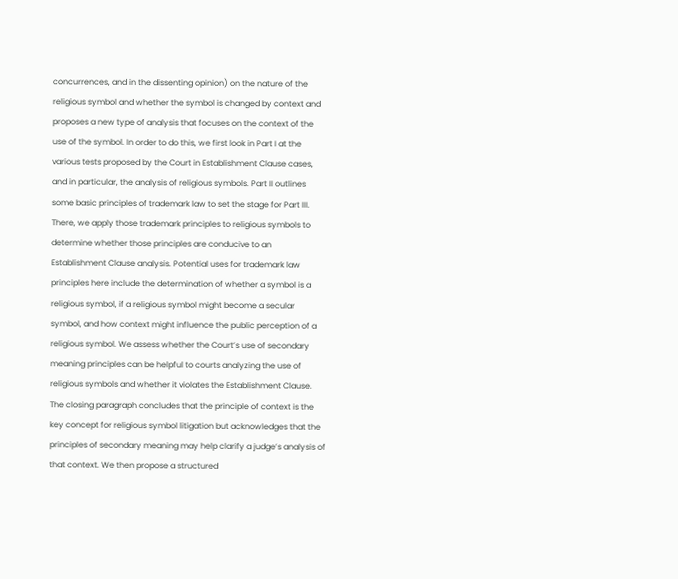concurrences, and in the dissenting opinion) on the nature of the religious symbol and whether the symbol is changed by context and proposes a new type of analysis that focuses on the context of the use of the symbol. In order to do this, we first look in Part I at the various tests proposed by the Court in Establishment Clause cases, and in particular, the analysis of religious symbols. Part II outlines some basic principles of trademark law to set the stage for Part III. There, we apply those trademark principles to religious symbols to determine whether those principles are conducive to an Establishment Clause analysis. Potential uses for trademark law principles here include the determination of whether a symbol is a religious symbol, if a religious symbol might become a secular symbol, and how context might influence the public perception of a religious symbol. We assess whether the Court’s use of secondary meaning principles can be helpful to courts analyzing the use of religious symbols and whether it violates the Establishment Clause. The closing paragraph concludes that the principle of context is the key concept for religious symbol litigation but acknowledges that the principles of secondary meaning may help clarify a judge’s analysis of that context. We then propose a structured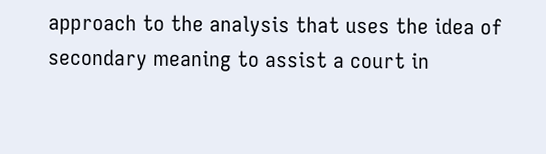approach to the analysis that uses the idea of secondary meaning to assist a court in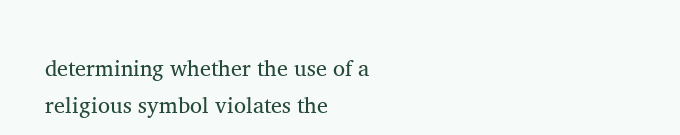determining whether the use of a religious symbol violates the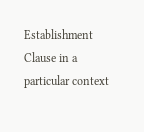Establishment Clause in a particular context